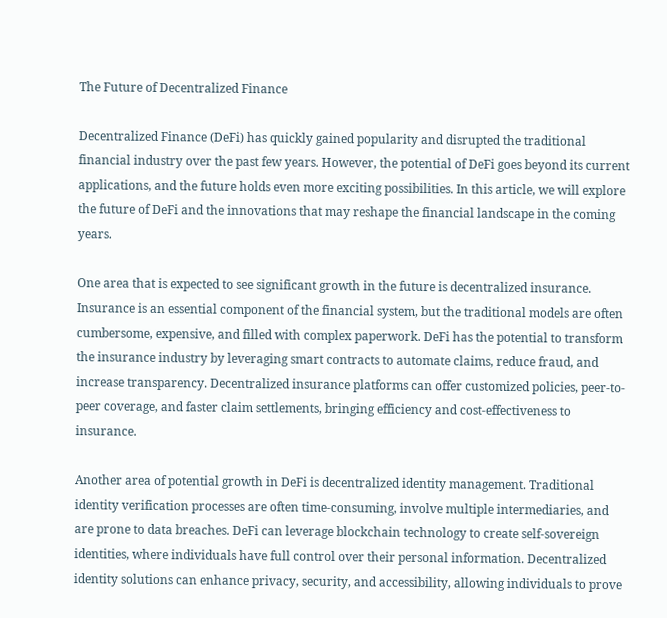The Future of Decentralized Finance

Decentralized Finance (DeFi) has quickly gained popularity and disrupted the traditional financial industry over the past few years. However, the potential of DeFi goes beyond its current applications, and the future holds even more exciting possibilities. In this article, we will explore the future of DeFi and the innovations that may reshape the financial landscape in the coming years.

One area that is expected to see significant growth in the future is decentralized insurance. Insurance is an essential component of the financial system, but the traditional models are often cumbersome, expensive, and filled with complex paperwork. DeFi has the potential to transform the insurance industry by leveraging smart contracts to automate claims, reduce fraud, and increase transparency. Decentralized insurance platforms can offer customized policies, peer-to-peer coverage, and faster claim settlements, bringing efficiency and cost-effectiveness to insurance.

Another area of potential growth in DeFi is decentralized identity management. Traditional identity verification processes are often time-consuming, involve multiple intermediaries, and are prone to data breaches. DeFi can leverage blockchain technology to create self-sovereign identities, where individuals have full control over their personal information. Decentralized identity solutions can enhance privacy, security, and accessibility, allowing individuals to prove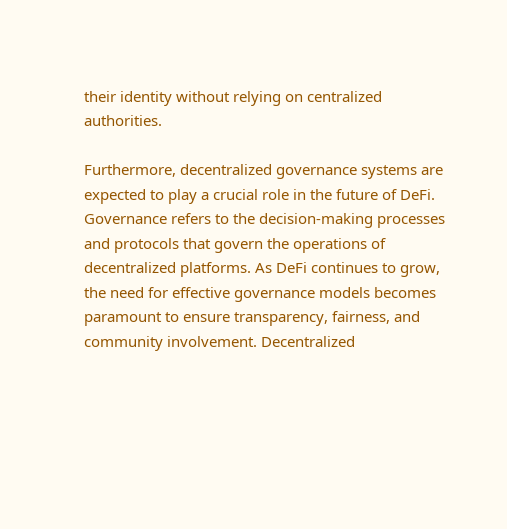their identity without relying on centralized authorities.

Furthermore, decentralized governance systems are expected to play a crucial role in the future of DeFi. Governance refers to the decision-making processes and protocols that govern the operations of decentralized platforms. As DeFi continues to grow, the need for effective governance models becomes paramount to ensure transparency, fairness, and community involvement. Decentralized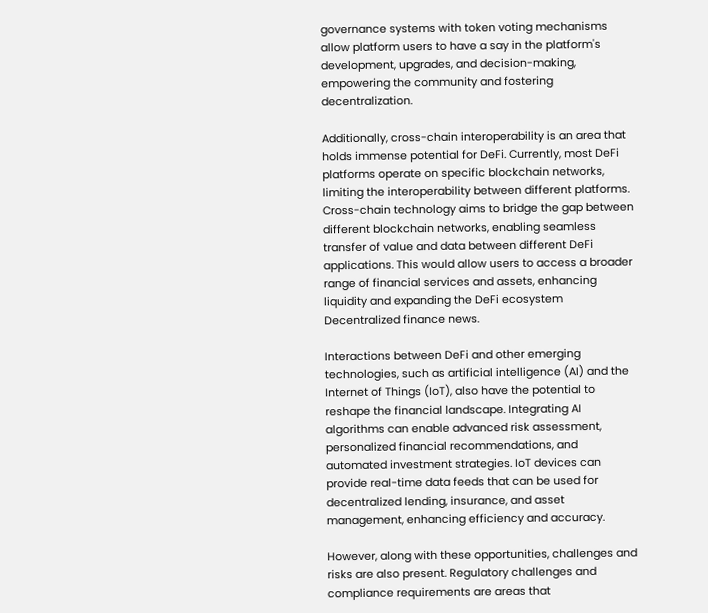governance systems with token voting mechanisms allow platform users to have a say in the platform's development, upgrades, and decision-making, empowering the community and fostering decentralization.

Additionally, cross-chain interoperability is an area that holds immense potential for DeFi. Currently, most DeFi platforms operate on specific blockchain networks, limiting the interoperability between different platforms. Cross-chain technology aims to bridge the gap between different blockchain networks, enabling seamless transfer of value and data between different DeFi applications. This would allow users to access a broader range of financial services and assets, enhancing liquidity and expanding the DeFi ecosystem Decentralized finance news.

Interactions between DeFi and other emerging technologies, such as artificial intelligence (AI) and the Internet of Things (IoT), also have the potential to reshape the financial landscape. Integrating AI algorithms can enable advanced risk assessment, personalized financial recommendations, and automated investment strategies. IoT devices can provide real-time data feeds that can be used for decentralized lending, insurance, and asset management, enhancing efficiency and accuracy.

However, along with these opportunities, challenges and risks are also present. Regulatory challenges and compliance requirements are areas that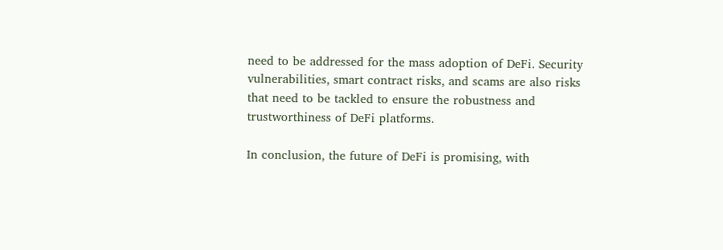need to be addressed for the mass adoption of DeFi. Security vulnerabilities, smart contract risks, and scams are also risks that need to be tackled to ensure the robustness and trustworthiness of DeFi platforms.

In conclusion, the future of DeFi is promising, with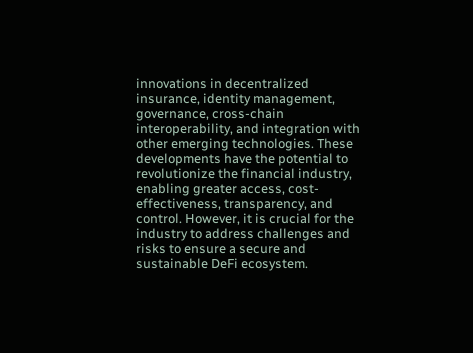innovations in decentralized insurance, identity management, governance, cross-chain interoperability, and integration with other emerging technologies. These developments have the potential to revolutionize the financial industry, enabling greater access, cost-effectiveness, transparency, and control. However, it is crucial for the industry to address challenges and risks to ensure a secure and sustainable DeFi ecosystem.